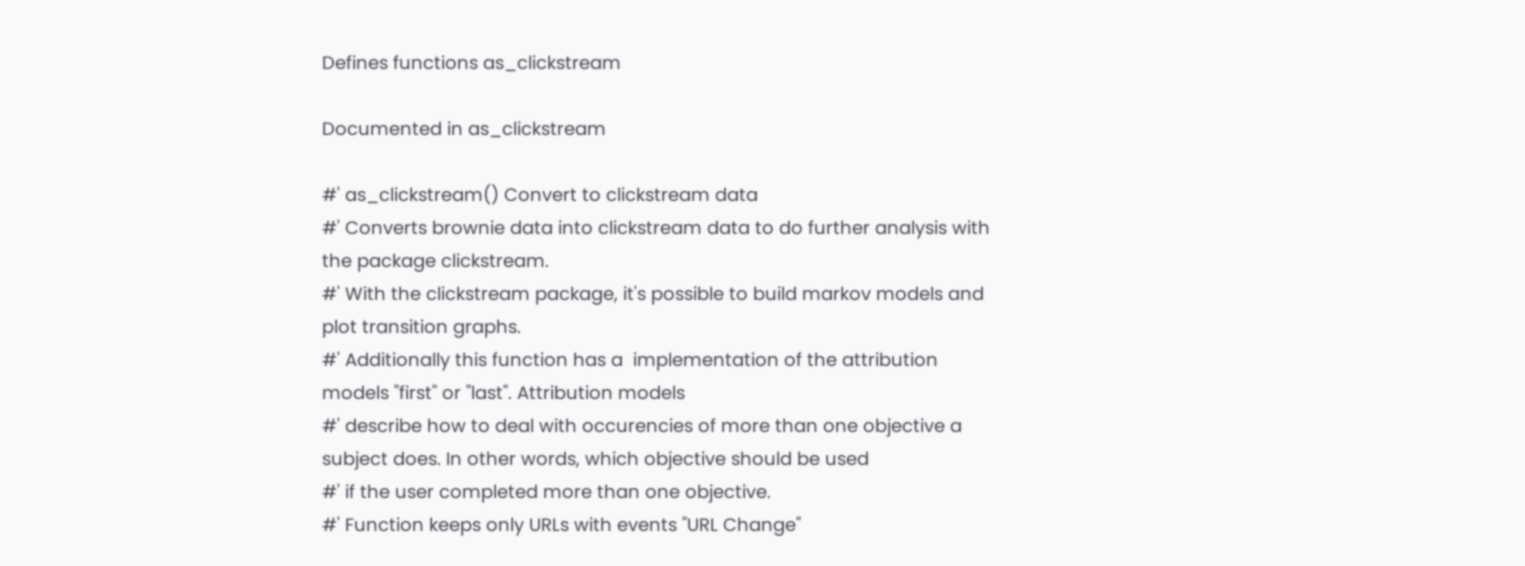Defines functions as_clickstream

Documented in as_clickstream

#' as_clickstream() Convert to clickstream data
#' Converts brownie data into clickstream data to do further analysis with the package clickstream.
#' With the clickstream package, it's possible to build markov models and plot transition graphs.
#' Additionally this function has a  implementation of the attribution models "first" or "last". Attribution models
#' describe how to deal with occurencies of more than one objective a subject does. In other words, which objective should be used
#' if the user completed more than one objective.
#' Function keeps only URLs with events "URL Change"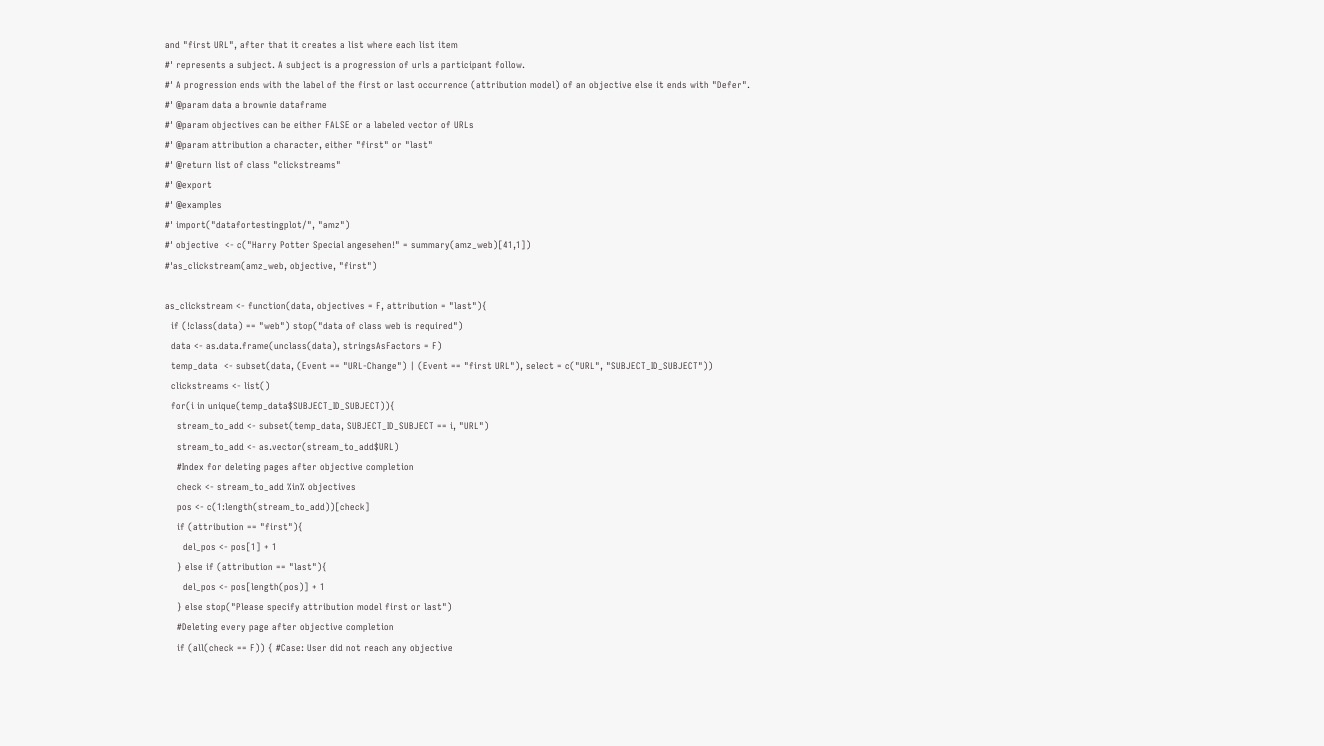and "first URL", after that it creates a list where each list item
#' represents a subject. A subject is a progression of urls a participant follow.
#' A progression ends with the label of the first or last occurrence (attribution model) of an objective else it ends with "Defer".
#' @param data a brownie dataframe
#' @param objectives can be either FALSE or a labeled vector of URLs
#' @param attribution a character, either "first" or "last"
#' @return list of class "clickstreams"
#' @export
#' @examples
#' import("datafortestingplot/", "amz")
#' objective  <- c("Harry Potter Special angesehen!" = summary(amz_web)[41,1])
#'as_clickstream(amz_web, objective, "first")

as_clickstream <- function(data, objectives = F, attribution = "last"){
  if (!class(data) == "web") stop("data of class web is required")
  data <- as.data.frame(unclass(data), stringsAsFactors = F)
  temp_data  <- subset(data, (Event == "URL-Change") | (Event == "first URL"), select = c("URL", "SUBJECT_ID_SUBJECT"))
  clickstreams <- list()
  for(i in unique(temp_data$SUBJECT_ID_SUBJECT)){
    stream_to_add <- subset(temp_data, SUBJECT_ID_SUBJECT == i, "URL")
    stream_to_add <- as.vector(stream_to_add$URL)
    #Index for deleting pages after objective completion
    check <- stream_to_add %in% objectives
    pos <- c(1:length(stream_to_add))[check]
    if (attribution == "first"){
      del_pos <- pos[1] + 1
    } else if (attribution == "last"){
      del_pos <- pos[length(pos)] + 1
    } else stop("Please specify attribution model first or last")
    #Deleting every page after objective completion
    if (all(check == F)) { #Case: User did not reach any objective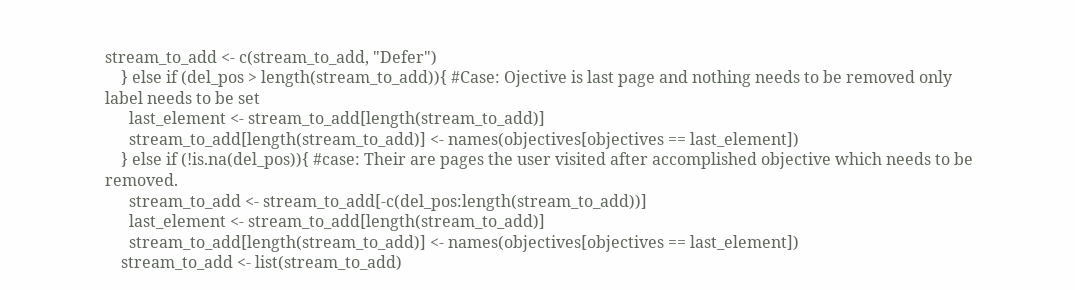stream_to_add <- c(stream_to_add, "Defer")
    } else if (del_pos > length(stream_to_add)){ #Case: Ojective is last page and nothing needs to be removed only label needs to be set
      last_element <- stream_to_add[length(stream_to_add)]
      stream_to_add[length(stream_to_add)] <- names(objectives[objectives == last_element])
    } else if (!is.na(del_pos)){ #case: Their are pages the user visited after accomplished objective which needs to be removed.
      stream_to_add <- stream_to_add[-c(del_pos:length(stream_to_add))]
      last_element <- stream_to_add[length(stream_to_add)]
      stream_to_add[length(stream_to_add)] <- names(objectives[objectives == last_element])
    stream_to_add <- list(stream_to_add)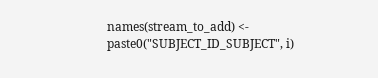names(stream_to_add) <- paste0("SUBJECT_ID_SUBJECT", i)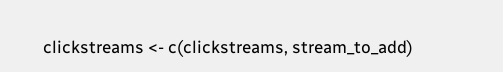clickstreams <- c(clickstreams, stream_to_add)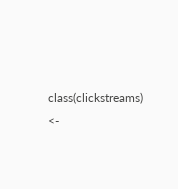class(clickstreams) <-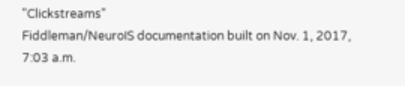"Clickstreams"
Fiddleman/NeuroIS documentation built on Nov. 1, 2017, 7:03 a.m.